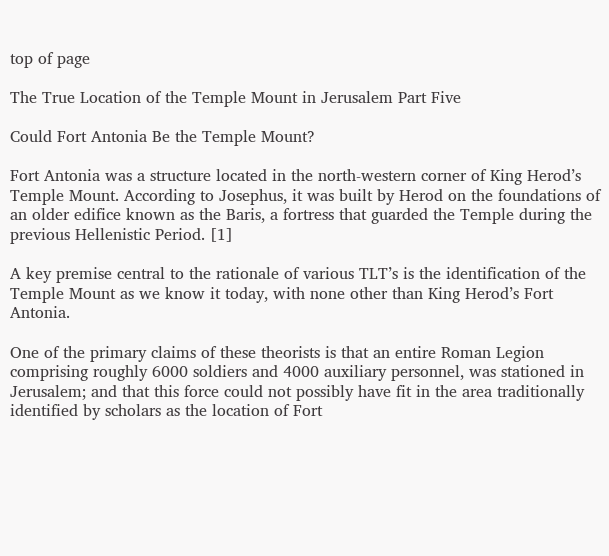top of page

The True Location of the Temple Mount in Jerusalem Part Five

Could Fort Antonia Be the Temple Mount?

Fort Antonia was a structure located in the north-western corner of King Herod’s Temple Mount. According to Josephus, it was built by Herod on the foundations of an older edifice known as the Baris, a fortress that guarded the Temple during the previous Hellenistic Period. [1]

A key premise central to the rationale of various TLT’s is the identification of the Temple Mount as we know it today, with none other than King Herod’s Fort Antonia.

One of the primary claims of these theorists is that an entire Roman Legion comprising roughly 6000 soldiers and 4000 auxiliary personnel, was stationed in Jerusalem; and that this force could not possibly have fit in the area traditionally identified by scholars as the location of Fort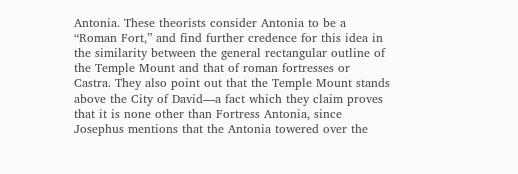Antonia. These theorists consider Antonia to be a “Roman Fort,” and find further credence for this idea in the similarity between the general rectangular outline of the Temple Mount and that of roman fortresses or Castra. They also point out that the Temple Mount stands above the City of David—a fact which they claim proves that it is none other than Fortress Antonia, since Josephus mentions that the Antonia towered over the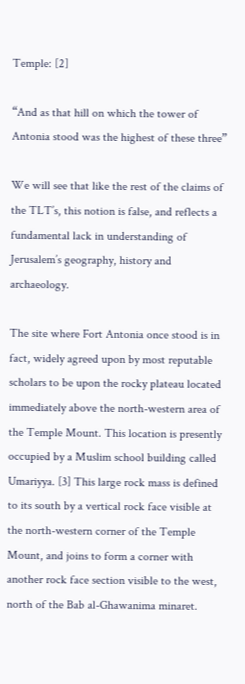Temple: [2]

“And as that hill on which the tower of Antonia stood was the highest of these three”

We will see that like the rest of the claims of the TLT’s, this notion is false, and reflects a fundamental lack in understanding of Jerusalem’s geography, history and archaeology.

The site where Fort Antonia once stood is in fact, widely agreed upon by most reputable scholars to be upon the rocky plateau located immediately above the north-western area of the Temple Mount. This location is presently occupied by a Muslim school building called Umariyya. [3] This large rock mass is defined to its south by a vertical rock face visible at the north-western corner of the Temple Mount, and joins to form a corner with another rock face section visible to the west, north of the Bab al-Ghawanima minaret.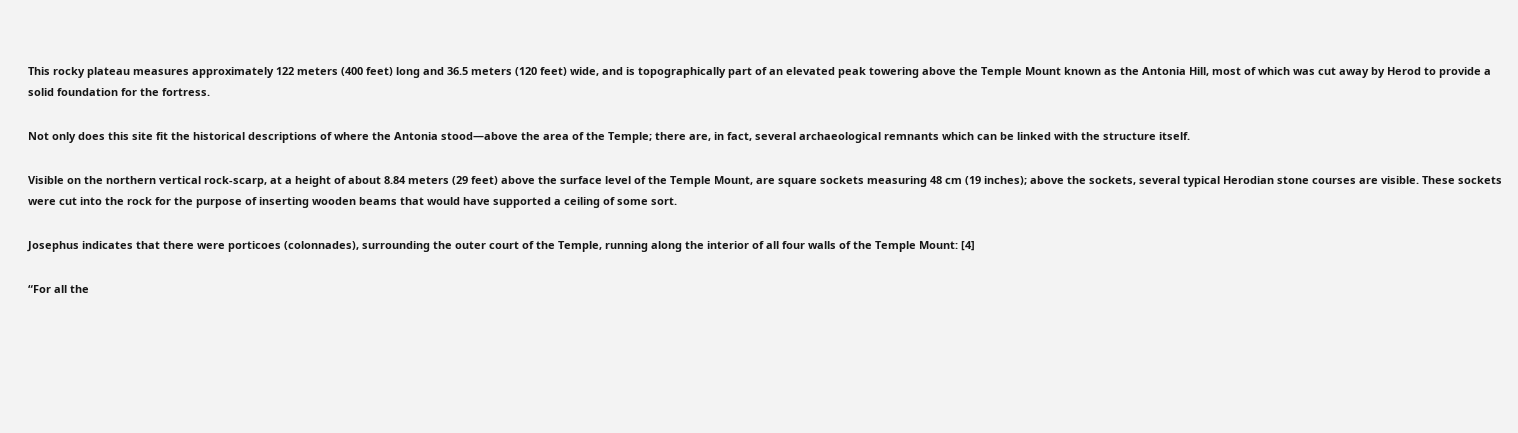This rocky plateau measures approximately 122 meters (400 feet) long and 36.5 meters (120 feet) wide, and is topographically part of an elevated peak towering above the Temple Mount known as the Antonia Hill, most of which was cut away by Herod to provide a solid foundation for the fortress.

Not only does this site fit the historical descriptions of where the Antonia stood—above the area of the Temple; there are, in fact, several archaeological remnants which can be linked with the structure itself.

Visible on the northern vertical rock-scarp, at a height of about 8.84 meters (29 feet) above the surface level of the Temple Mount, are square sockets measuring 48 cm (19 inches); above the sockets, several typical Herodian stone courses are visible. These sockets were cut into the rock for the purpose of inserting wooden beams that would have supported a ceiling of some sort.

Josephus indicates that there were porticoes (colonnades), surrounding the outer court of the Temple, running along the interior of all four walls of the Temple Mount: [4]

“For all the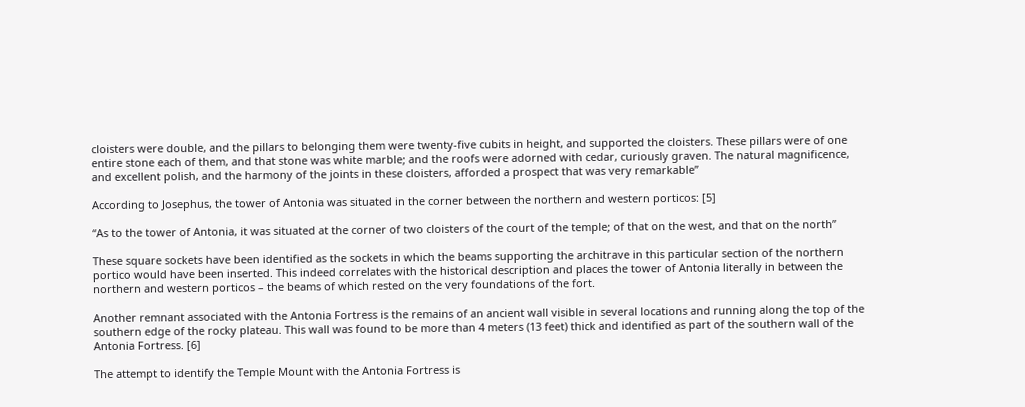cloisters were double, and the pillars to belonging them were twenty-five cubits in height, and supported the cloisters. These pillars were of one entire stone each of them, and that stone was white marble; and the roofs were adorned with cedar, curiously graven. The natural magnificence, and excellent polish, and the harmony of the joints in these cloisters, afforded a prospect that was very remarkable”

According to Josephus, the tower of Antonia was situated in the corner between the northern and western porticos: [5]

“As to the tower of Antonia, it was situated at the corner of two cloisters of the court of the temple; of that on the west, and that on the north”

These square sockets have been identified as the sockets in which the beams supporting the architrave in this particular section of the northern portico would have been inserted. This indeed correlates with the historical description and places the tower of Antonia literally in between the northern and western porticos – the beams of which rested on the very foundations of the fort.

Another remnant associated with the Antonia Fortress is the remains of an ancient wall visible in several locations and running along the top of the southern edge of the rocky plateau. This wall was found to be more than 4 meters (13 feet) thick and identified as part of the southern wall of the Antonia Fortress. [6]

The attempt to identify the Temple Mount with the Antonia Fortress is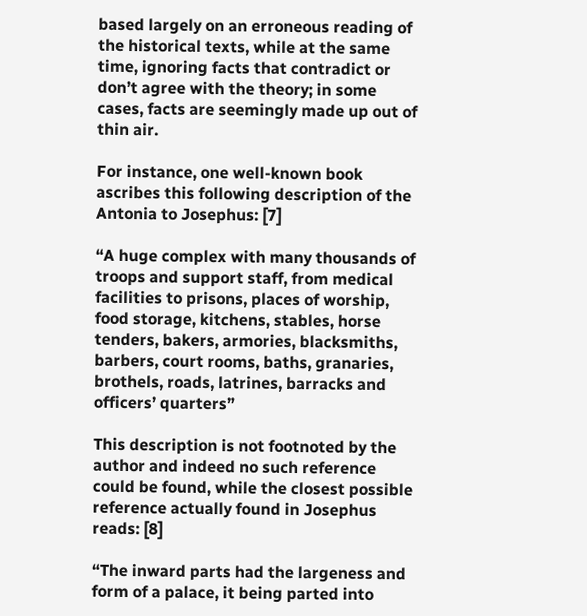based largely on an erroneous reading of the historical texts, while at the same time, ignoring facts that contradict or don’t agree with the theory; in some cases, facts are seemingly made up out of thin air.

For instance, one well-known book ascribes this following description of the Antonia to Josephus: [7]

“A huge complex with many thousands of troops and support staff, from medical facilities to prisons, places of worship, food storage, kitchens, stables, horse tenders, bakers, armories, blacksmiths, barbers, court rooms, baths, granaries, brothels, roads, latrines, barracks and officers’ quarters”

This description is not footnoted by the author and indeed no such reference could be found, while the closest possible reference actually found in Josephus reads: [8]

“The inward parts had the largeness and form of a palace, it being parted into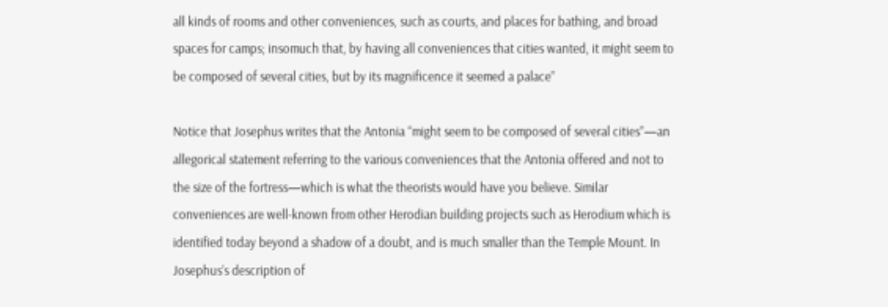all kinds of rooms and other conveniences, such as courts, and places for bathing, and broad spaces for camps; insomuch that, by having all conveniences that cities wanted, it might seem to be composed of several cities, but by its magnificence it seemed a palace”

Notice that Josephus writes that the Antonia “might seem to be composed of several cities”—an allegorical statement referring to the various conveniences that the Antonia offered and not to the size of the fortress—which is what the theorists would have you believe. Similar conveniences are well-known from other Herodian building projects such as Herodium which is identified today beyond a shadow of a doubt, and is much smaller than the Temple Mount. In Josephus’s description of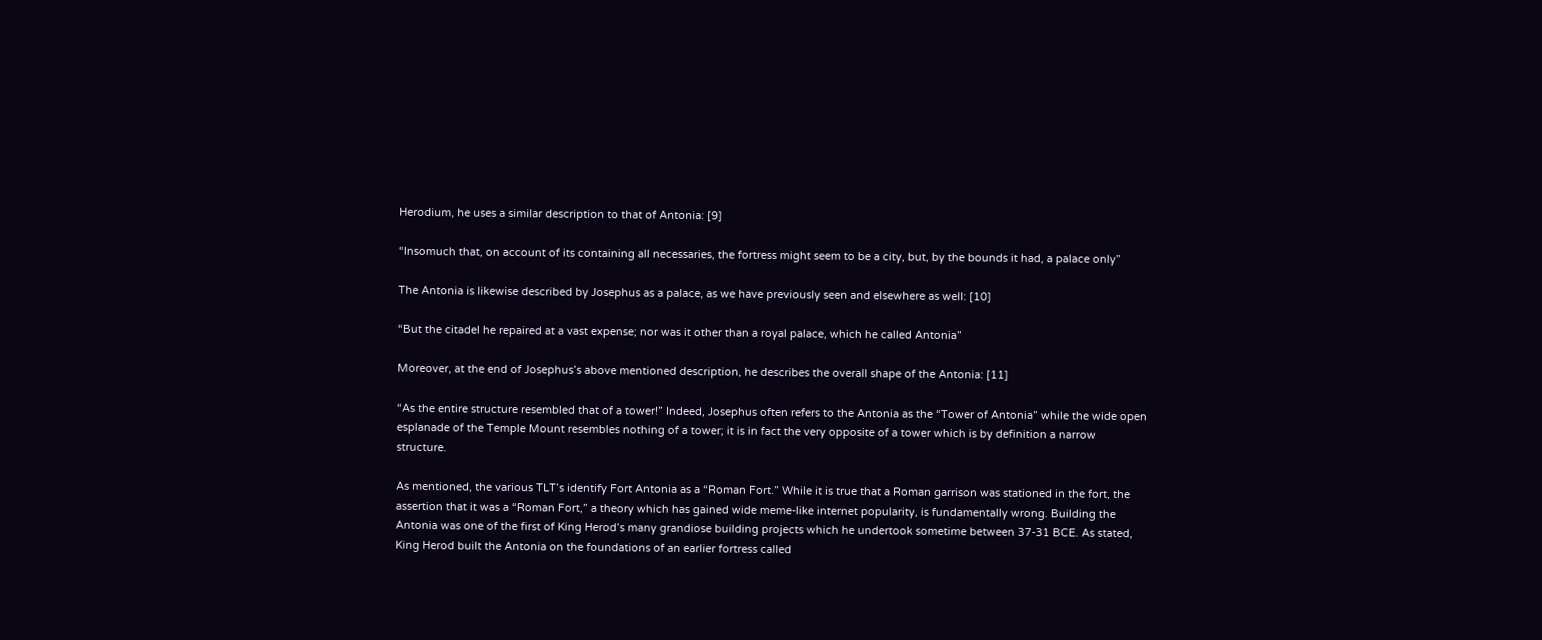Herodium, he uses a similar description to that of Antonia: [9]

“Insomuch that, on account of its containing all necessaries, the fortress might seem to be a city, but, by the bounds it had, a palace only”

The Antonia is likewise described by Josephus as a palace, as we have previously seen and elsewhere as well: [10]

“But the citadel he repaired at a vast expense; nor was it other than a royal palace, which he called Antonia”

Moreover, at the end of Josephus’s above mentioned description, he describes the overall shape of the Antonia: [11]

“As the entire structure resembled that of a tower!” Indeed, Josephus often refers to the Antonia as the “Tower of Antonia” while the wide open esplanade of the Temple Mount resembles nothing of a tower; it is in fact the very opposite of a tower which is by definition a narrow structure.

As mentioned, the various TLT’s identify Fort Antonia as a “Roman Fort.” While it is true that a Roman garrison was stationed in the fort, the assertion that it was a “Roman Fort,” a theory which has gained wide meme-like internet popularity, is fundamentally wrong. Building the Antonia was one of the first of King Herod’s many grandiose building projects which he undertook sometime between 37-31 BCE. As stated, King Herod built the Antonia on the foundations of an earlier fortress called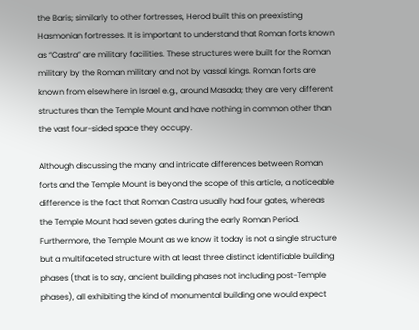the Baris; similarly to other fortresses, Herod built this on preexisting Hasmonian fortresses. It is important to understand that Roman forts known as “Castra” are military facilities. These structures were built for the Roman military by the Roman military and not by vassal kings. Roman forts are known from elsewhere in Israel e.g., around Masada; they are very different structures than the Temple Mount and have nothing in common other than the vast four-sided space they occupy.

Although discussing the many and intricate differences between Roman forts and the Temple Mount is beyond the scope of this article, a noticeable difference is the fact that Roman Castra usually had four gates, whereas the Temple Mount had seven gates during the early Roman Period. Furthermore, the Temple Mount as we know it today is not a single structure but a multifaceted structure with at least three distinct identifiable building phases (that is to say, ancient building phases not including post-Temple phases), all exhibiting the kind of monumental building one would expect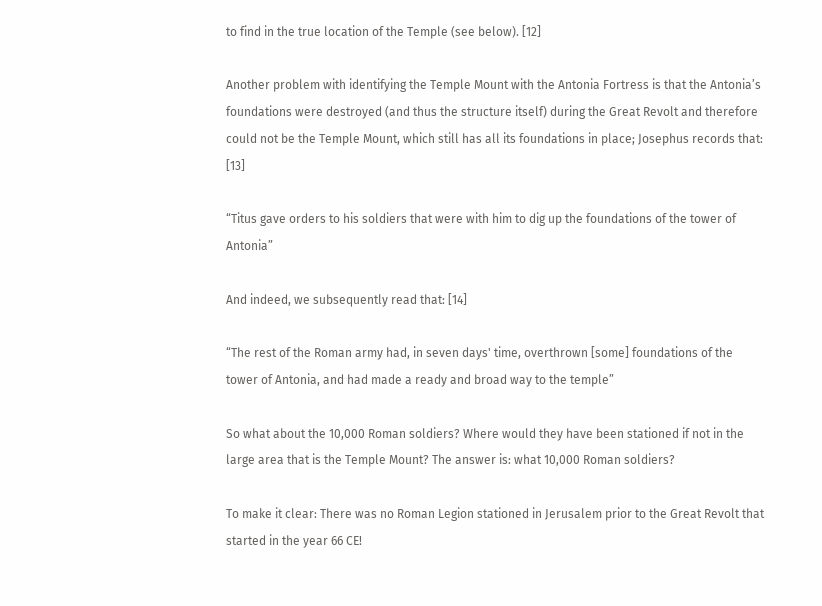to find in the true location of the Temple (see below). [12]

Another problem with identifying the Temple Mount with the Antonia Fortress is that the Antonia’s foundations were destroyed (and thus the structure itself) during the Great Revolt and therefore could not be the Temple Mount, which still has all its foundations in place; Josephus records that: [13]

“Titus gave orders to his soldiers that were with him to dig up the foundations of the tower of Antonia”

And indeed, we subsequently read that: [14]

“The rest of the Roman army had, in seven days' time, overthrown [some] foundations of the tower of Antonia, and had made a ready and broad way to the temple”

So what about the 10,000 Roman soldiers? Where would they have been stationed if not in the large area that is the Temple Mount? The answer is: what 10,000 Roman soldiers?

To make it clear: There was no Roman Legion stationed in Jerusalem prior to the Great Revolt that started in the year 66 CE!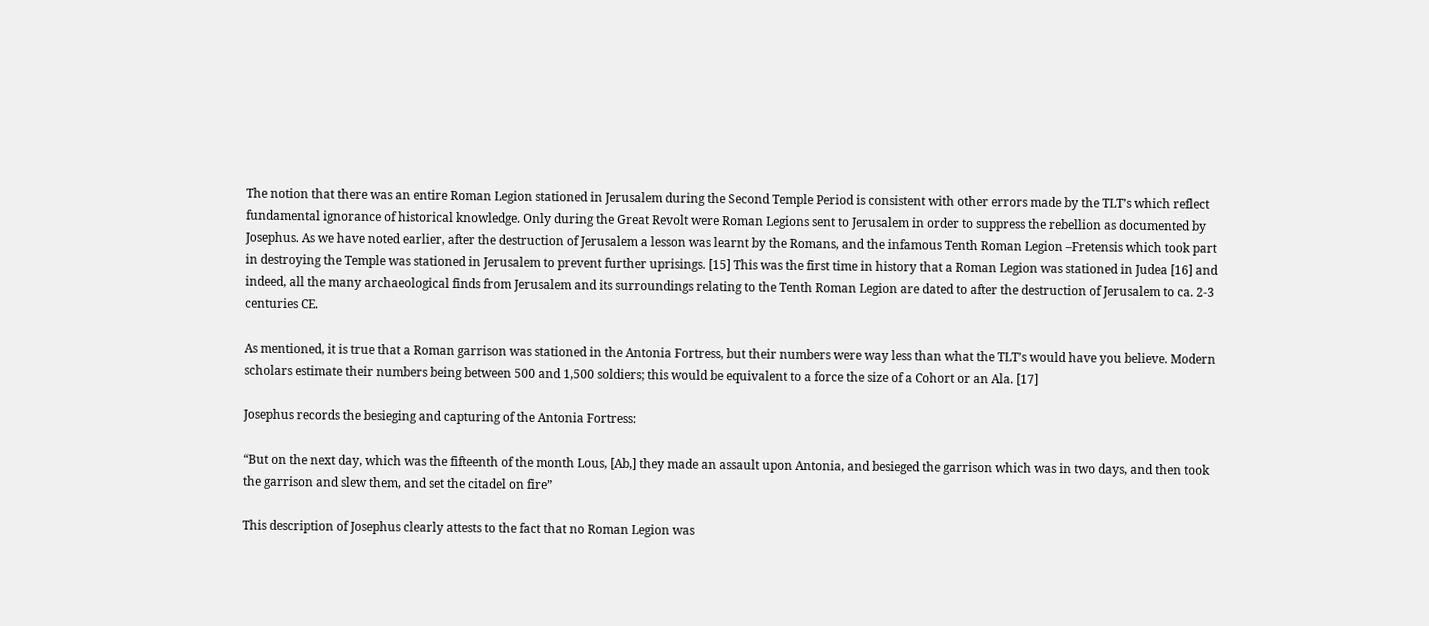The notion that there was an entire Roman Legion stationed in Jerusalem during the Second Temple Period is consistent with other errors made by the TLT’s which reflect fundamental ignorance of historical knowledge. Only during the Great Revolt were Roman Legions sent to Jerusalem in order to suppress the rebellion as documented by Josephus. As we have noted earlier, after the destruction of Jerusalem a lesson was learnt by the Romans, and the infamous Tenth Roman Legion –Fretensis which took part in destroying the Temple was stationed in Jerusalem to prevent further uprisings. [15] This was the first time in history that a Roman Legion was stationed in Judea [16] and indeed, all the many archaeological finds from Jerusalem and its surroundings relating to the Tenth Roman Legion are dated to after the destruction of Jerusalem to ca. 2-3 centuries CE.

As mentioned, it is true that a Roman garrison was stationed in the Antonia Fortress, but their numbers were way less than what the TLT’s would have you believe. Modern scholars estimate their numbers being between 500 and 1,500 soldiers; this would be equivalent to a force the size of a Cohort or an Ala. [17]

Josephus records the besieging and capturing of the Antonia Fortress:

“But on the next day, which was the fifteenth of the month Lous, [Ab,] they made an assault upon Antonia, and besieged the garrison which was in two days, and then took the garrison and slew them, and set the citadel on fire”

This description of Josephus clearly attests to the fact that no Roman Legion was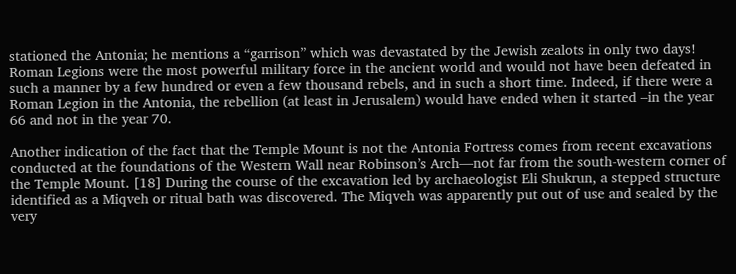stationed the Antonia; he mentions a “garrison” which was devastated by the Jewish zealots in only two days! Roman Legions were the most powerful military force in the ancient world and would not have been defeated in such a manner by a few hundred or even a few thousand rebels, and in such a short time. Indeed, if there were a Roman Legion in the Antonia, the rebellion (at least in Jerusalem) would have ended when it started –in the year 66 and not in the year 70.

Another indication of the fact that the Temple Mount is not the Antonia Fortress comes from recent excavations conducted at the foundations of the Western Wall near Robinson’s Arch—not far from the south-western corner of the Temple Mount. [18] During the course of the excavation led by archaeologist Eli Shukrun, a stepped structure identified as a Miqveh or ritual bath was discovered. The Miqveh was apparently put out of use and sealed by the very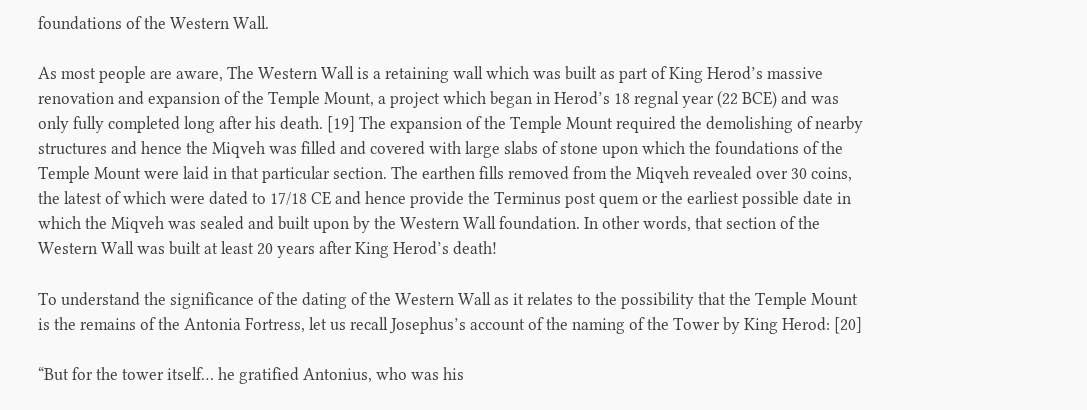foundations of the Western Wall.

As most people are aware, The Western Wall is a retaining wall which was built as part of King Herod’s massive renovation and expansion of the Temple Mount, a project which began in Herod’s 18 regnal year (22 BCE) and was only fully completed long after his death. [19] The expansion of the Temple Mount required the demolishing of nearby structures and hence the Miqveh was filled and covered with large slabs of stone upon which the foundations of the Temple Mount were laid in that particular section. The earthen fills removed from the Miqveh revealed over 30 coins, the latest of which were dated to 17/18 CE and hence provide the Terminus post quem or the earliest possible date in which the Miqveh was sealed and built upon by the Western Wall foundation. In other words, that section of the Western Wall was built at least 20 years after King Herod’s death!

To understand the significance of the dating of the Western Wall as it relates to the possibility that the Temple Mount is the remains of the Antonia Fortress, let us recall Josephus’s account of the naming of the Tower by King Herod: [20]

“But for the tower itself… he gratified Antonius, who was his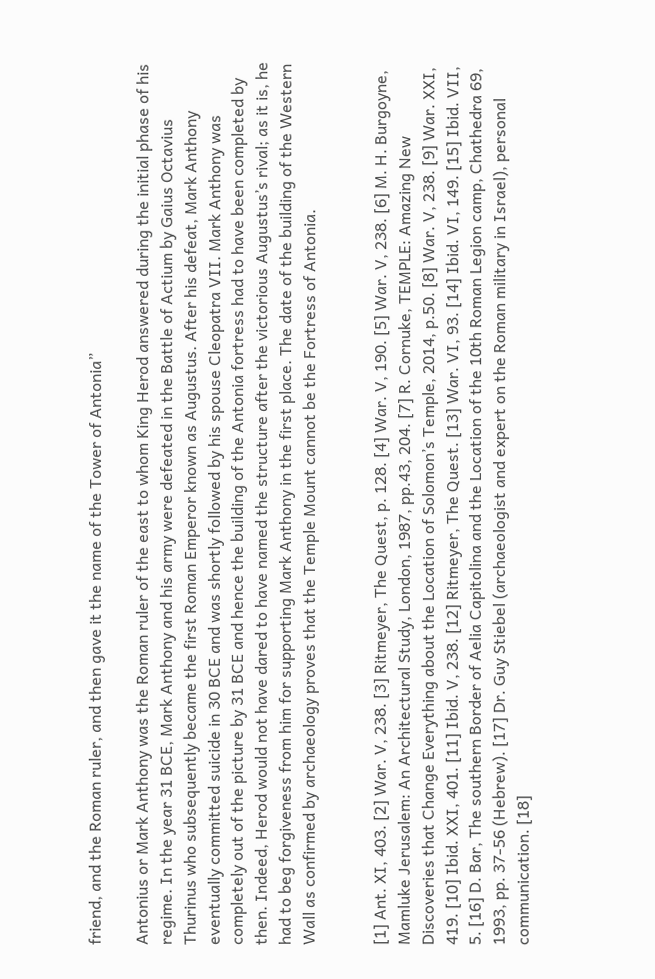friend, and the Roman ruler, and then gave it the name of the Tower of Antonia”

Antonius or Mark Anthony was the Roman ruler of the east to whom King Herod answered during the initial phase of his regime. In the year 31 BCE, Mark Anthony and his army were defeated in the Battle of Actium by Gaius Octavius Thurinus who subsequently became the first Roman Emperor known as Augustus. After his defeat, Mark Anthony eventually committed suicide in 30 BCE and was shortly followed by his spouse Cleopatra VII. Mark Anthony was completely out of the picture by 31 BCE and hence the building of the Antonia fortress had to have been completed by then. Indeed, Herod would not have dared to have named the structure after the victorious Augustus’s rival; as it is, he had to beg forgiveness from him for supporting Mark Anthony in the first place. The date of the building of the Western Wall as confirmed by archaeology proves that the Temple Mount cannot be the Fortress of Antonia.


[1] Ant. XI, 403. [2] War. V, 238. [3] Ritmeyer, The Quest, p. 128. [4] War. V, 190. [5] War. V, 238. [6] M. H. Burgoyne, Mamluke Jerusalem: An Architectural Study, London, 1987, pp.43, 204. [7] R. Cornuke, TEMPLE: Amazing New Discoveries that Change Everything about the Location of Solomon’s Temple, 2014, p.50. [8] War. V, 238. [9] War. XXI, 419. [10] Ibid. XXI, 401. [11] Ibid. V, 238. [12] Ritmeyer, The Quest. [13] War. VI, 93. [14] Ibid. VI, 149. [15] Ibid. VII, 5. [16] D. Bar, The southern Border of Aelia Capitolina and the Location of the 10th Roman Legion camp, Chathedra 69, 1993, pp. 37-56 (Hebrew). [17] Dr. Guy Stiebel (archaeologist and expert on the Roman military in Israel), personal communication. [18]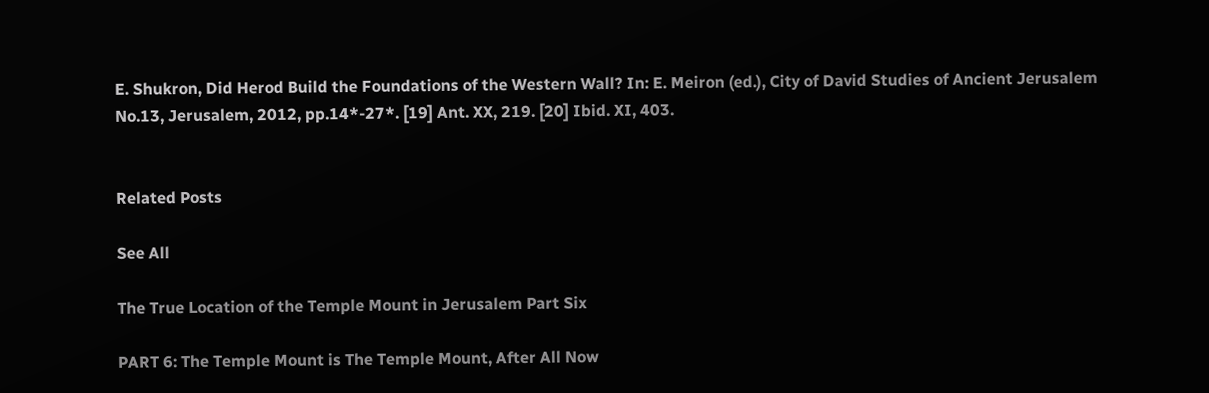E. Shukron, Did Herod Build the Foundations of the Western Wall? In: E. Meiron (ed.), City of David Studies of Ancient Jerusalem No.13, Jerusalem, 2012, pp.14*-27*. [19] Ant. XX, 219. [20] Ibid. XI, 403.


Related Posts

See All

The True Location of the Temple Mount in Jerusalem Part Six

PART 6: The Temple Mount is The Temple Mount, After All Now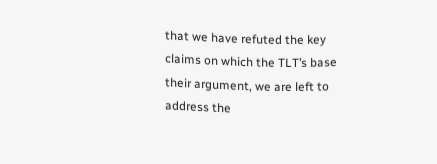that we have refuted the key claims on which the TLT’s base their argument, we are left to address the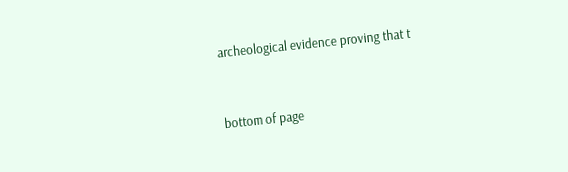archeological evidence proving that t


bottom of page